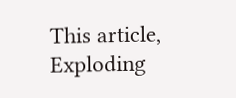This article, Exploding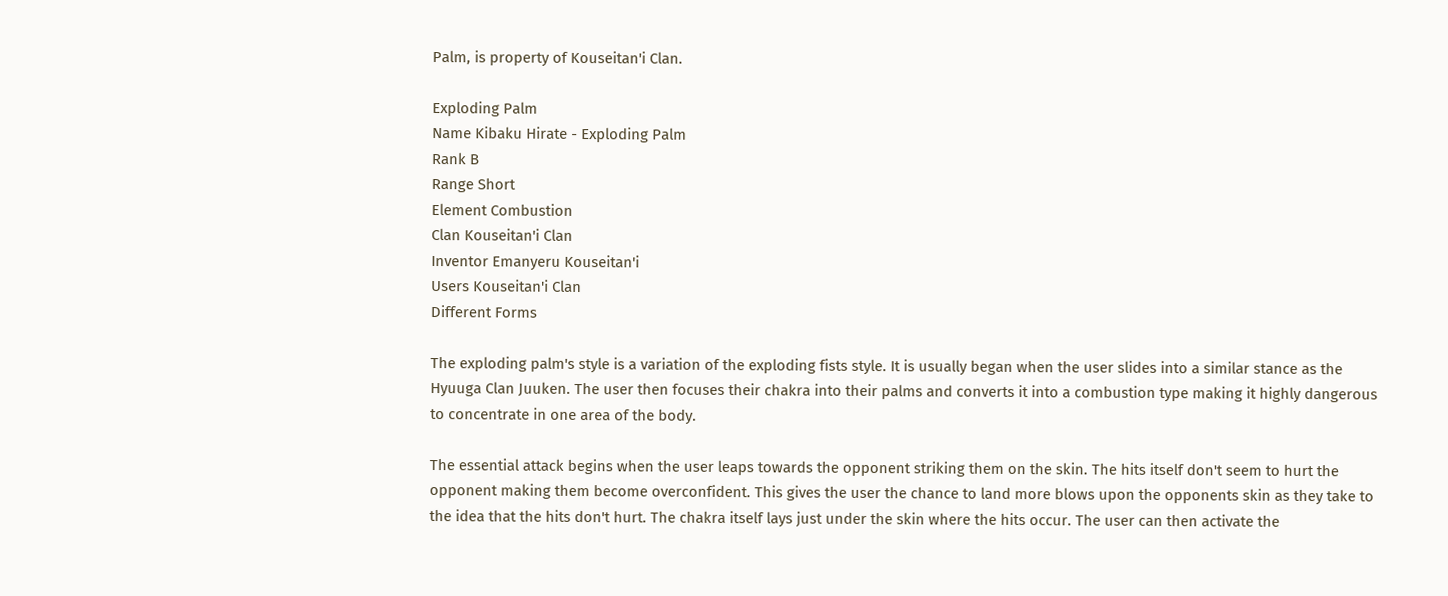Palm, is property of Kouseitan'i Clan.

Exploding Palm
Name Kibaku Hirate - Exploding Palm
Rank B
Range Short
Element Combustion
Clan Kouseitan'i Clan
Inventor Emanyeru Kouseitan'i
Users Kouseitan'i Clan
Different Forms

The exploding palm's style is a variation of the exploding fists style. It is usually began when the user slides into a similar stance as the Hyuuga Clan Juuken. The user then focuses their chakra into their palms and converts it into a combustion type making it highly dangerous to concentrate in one area of the body.

The essential attack begins when the user leaps towards the opponent striking them on the skin. The hits itself don't seem to hurt the opponent making them become overconfident. This gives the user the chance to land more blows upon the opponents skin as they take to the idea that the hits don't hurt. The chakra itself lays just under the skin where the hits occur. The user can then activate the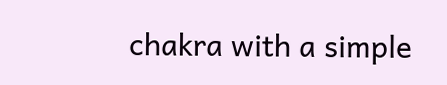chakra with a simple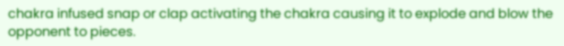chakra infused snap or clap activating the chakra causing it to explode and blow the opponent to pieces.